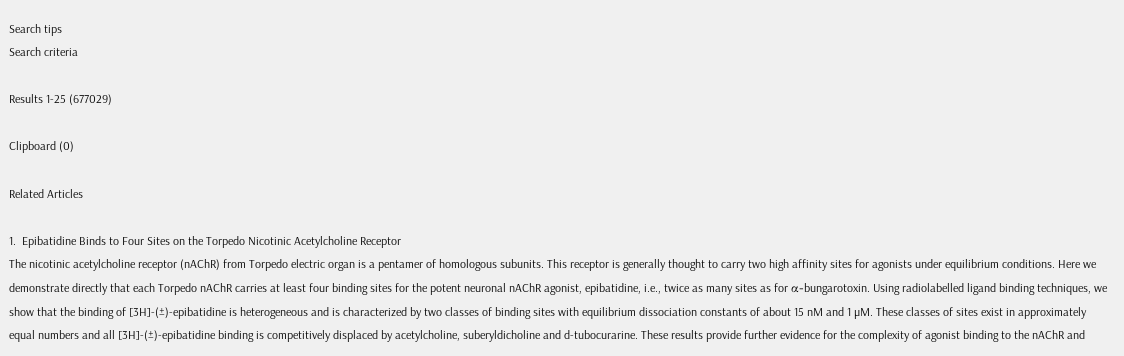Search tips
Search criteria

Results 1-25 (677029)

Clipboard (0)

Related Articles

1.  Epibatidine Binds to Four Sites on the Torpedo Nicotinic Acetylcholine Receptor
The nicotinic acetylcholine receptor (nAChR) from Torpedo electric organ is a pentamer of homologous subunits. This receptor is generally thought to carry two high affinity sites for agonists under equilibrium conditions. Here we demonstrate directly that each Torpedo nAChR carries at least four binding sites for the potent neuronal nAChR agonist, epibatidine, i.e., twice as many sites as for α-bungarotoxin. Using radiolabelled ligand binding techniques, we show that the binding of [3H]-(±)-epibatidine is heterogeneous and is characterized by two classes of binding sites with equilibrium dissociation constants of about 15 nM and 1 µM. These classes of sites exist in approximately equal numbers and all [3H]-(±)-epibatidine binding is competitively displaced by acetylcholine, suberyldicholine and d-tubocurarine. These results provide further evidence for the complexity of agonist binding to the nAChR and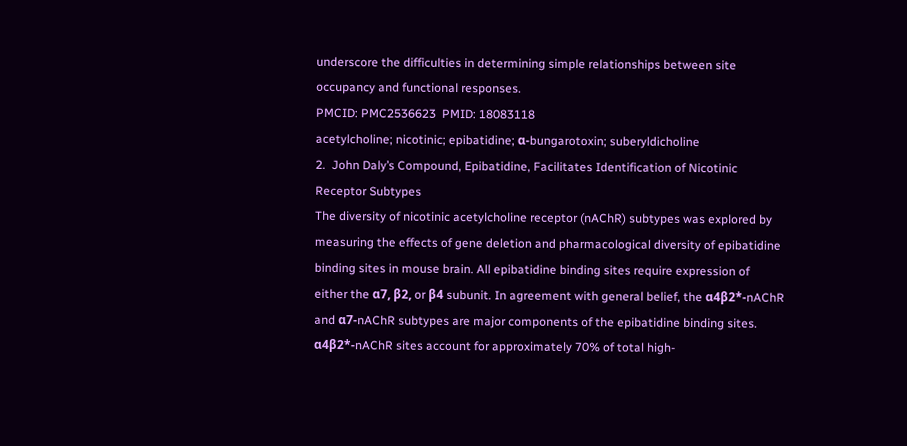underscore the difficulties in determining simple relationships between site occupancy and functional responses.
PMCID: PMC2536623  PMID: 18083118
acetylcholine; nicotinic; epibatidine; α-bungarotoxin; suberyldicholine
2.  John Daly’s Compound, Epibatidine, Facilitates Identification of Nicotinic Receptor Subtypes
The diversity of nicotinic acetylcholine receptor (nAChR) subtypes was explored by measuring the effects of gene deletion and pharmacological diversity of epibatidine binding sites in mouse brain. All epibatidine binding sites require expression of either the α7, β2, or β4 subunit. In agreement with general belief, the α4β2*-nAChR and α7-nAChR subtypes are major components of the epibatidine binding sites. α4β2*-nAChR sites account for approximately 70% of total high-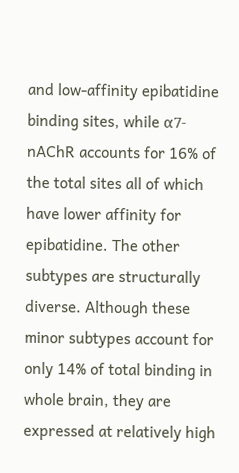and low-affinity epibatidine binding sites, while α7-nAChR accounts for 16% of the total sites all of which have lower affinity for epibatidine. The other subtypes are structurally diverse. Although these minor subtypes account for only 14% of total binding in whole brain, they are expressed at relatively high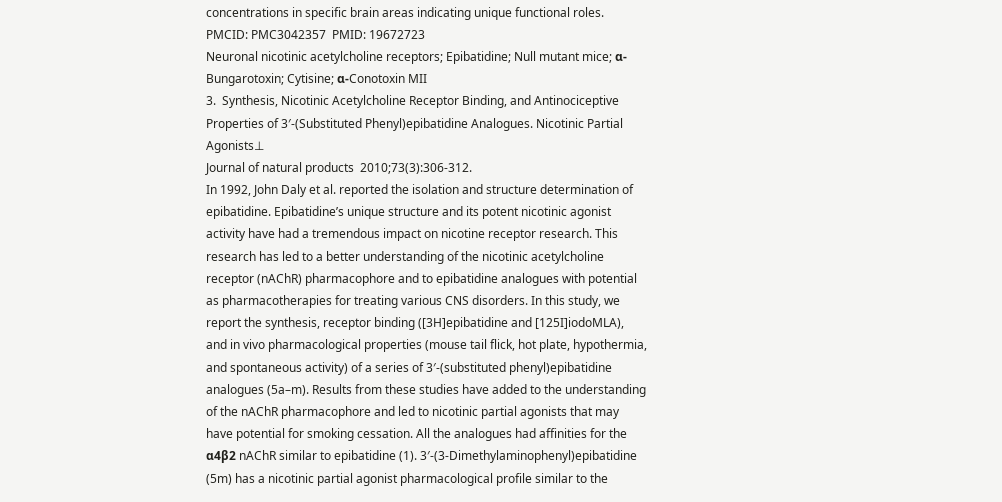concentrations in specific brain areas indicating unique functional roles.
PMCID: PMC3042357  PMID: 19672723
Neuronal nicotinic acetylcholine receptors; Epibatidine; Null mutant mice; α-Bungarotoxin; Cytisine; α-Conotoxin MII
3.  Synthesis, Nicotinic Acetylcholine Receptor Binding, and Antinociceptive Properties of 3′-(Substituted Phenyl)epibatidine Analogues. Nicotinic Partial Agonists⊥
Journal of natural products  2010;73(3):306-312.
In 1992, John Daly et al. reported the isolation and structure determination of epibatidine. Epibatidine’s unique structure and its potent nicotinic agonist activity have had a tremendous impact on nicotine receptor research. This research has led to a better understanding of the nicotinic acetylcholine receptor (nAChR) pharmacophore and to epibatidine analogues with potential as pharmacotherapies for treating various CNS disorders. In this study, we report the synthesis, receptor binding ([3H]epibatidine and [125I]iodoMLA), and in vivo pharmacological properties (mouse tail flick, hot plate, hypothermia, and spontaneous activity) of a series of 3′-(substituted phenyl)epibatidine analogues (5a–m). Results from these studies have added to the understanding of the nAChR pharmacophore and led to nicotinic partial agonists that may have potential for smoking cessation. All the analogues had affinities for the α4β2 nAChR similar to epibatidine (1). 3′-(3-Dimethylaminophenyl)epibatidine (5m) has a nicotinic partial agonist pharmacological profile similar to the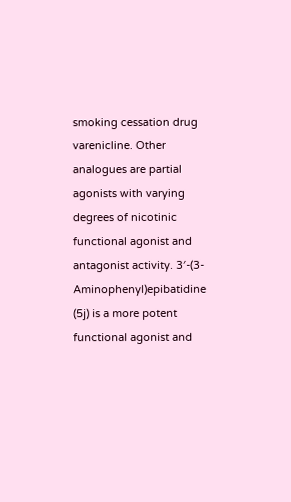smoking cessation drug varenicline. Other analogues are partial agonists with varying degrees of nicotinic functional agonist and antagonist activity. 3′-(3-Aminophenyl)epibatidine (5j) is a more potent functional agonist and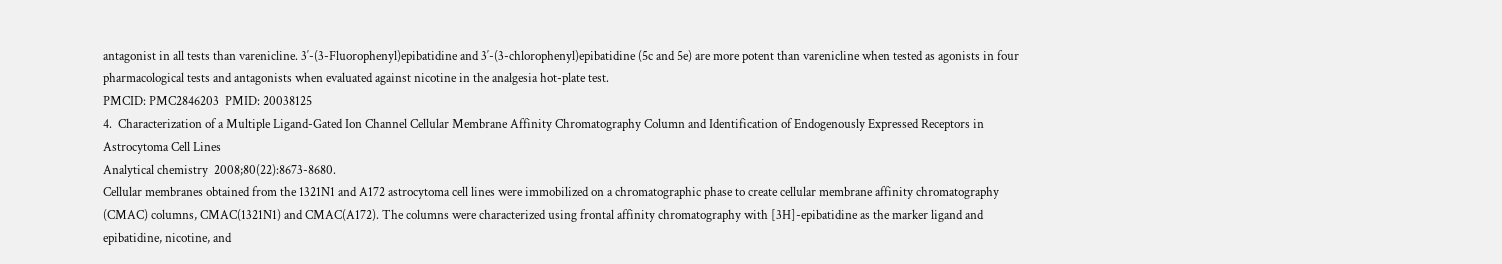antagonist in all tests than varenicline. 3′-(3-Fluorophenyl)epibatidine and 3′-(3-chlorophenyl)epibatidine (5c and 5e) are more potent than varenicline when tested as agonists in four pharmacological tests and antagonists when evaluated against nicotine in the analgesia hot-plate test.
PMCID: PMC2846203  PMID: 20038125
4.  Characterization of a Multiple Ligand-Gated Ion Channel Cellular Membrane Affinity Chromatography Column and Identification of Endogenously Expressed Receptors in Astrocytoma Cell Lines
Analytical chemistry  2008;80(22):8673-8680.
Cellular membranes obtained from the 1321N1 and A172 astrocytoma cell lines were immobilized on a chromatographic phase to create cellular membrane affinity chromatography (CMAC) columns, CMAC(1321N1) and CMAC(A172). The columns were characterized using frontal affinity chromatography with [3H]-epibatidine as the marker ligand and epibatidine, nicotine, and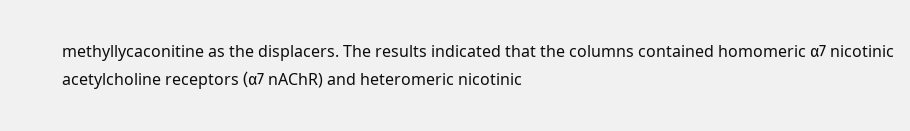methyllycaconitine as the displacers. The results indicated that the columns contained homomeric α7 nicotinic acetylcholine receptors (α7 nAChR) and heteromeric nicotinic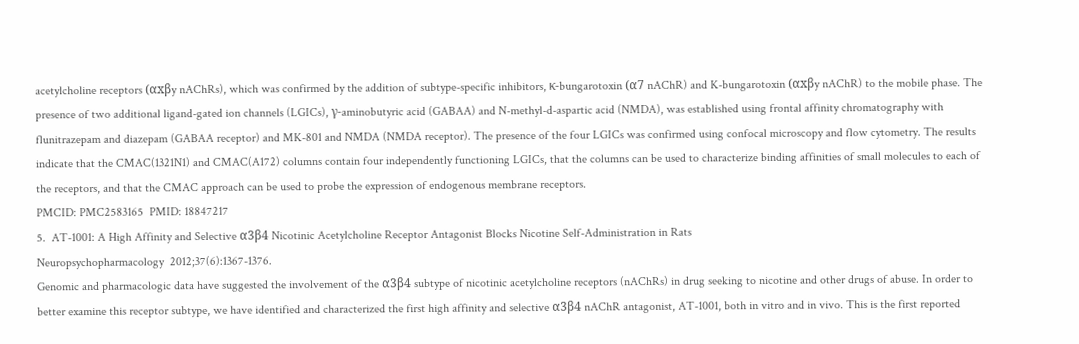acetylcholine receptors (αxβy nAChRs), which was confirmed by the addition of subtype-specific inhibitors, κ-bungarotoxin (α7 nAChR) and K-bungarotoxin (αxβy nAChR) to the mobile phase. The presence of two additional ligand-gated ion channels (LGICs), γ-aminobutyric acid (GABAA) and N-methyl-d-aspartic acid (NMDA), was established using frontal affinity chromatography with flunitrazepam and diazepam (GABAA receptor) and MK-801 and NMDA (NMDA receptor). The presence of the four LGICs was confirmed using confocal microscopy and flow cytometry. The results indicate that the CMAC(1321N1) and CMAC(A172) columns contain four independently functioning LGICs, that the columns can be used to characterize binding affinities of small molecules to each of the receptors, and that the CMAC approach can be used to probe the expression of endogenous membrane receptors.
PMCID: PMC2583165  PMID: 18847217
5.  AT-1001: A High Affinity and Selective α3β4 Nicotinic Acetylcholine Receptor Antagonist Blocks Nicotine Self-Administration in Rats
Neuropsychopharmacology  2012;37(6):1367-1376.
Genomic and pharmacologic data have suggested the involvement of the α3β4 subtype of nicotinic acetylcholine receptors (nAChRs) in drug seeking to nicotine and other drugs of abuse. In order to better examine this receptor subtype, we have identified and characterized the first high affinity and selective α3β4 nAChR antagonist, AT-1001, both in vitro and in vivo. This is the first reported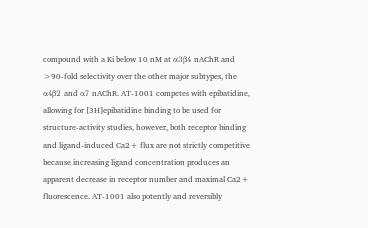compound with a Ki below 10 nM at α3β4 nAChR and >90-fold selectivity over the other major subtypes, the α4β2 and α7 nAChR. AT-1001 competes with epibatidine, allowing for [3H]epibatidine binding to be used for structure-activity studies, however, both receptor binding and ligand-induced Ca2+ flux are not strictly competitive because increasing ligand concentration produces an apparent decrease in receptor number and maximal Ca2+ fluorescence. AT-1001 also potently and reversibly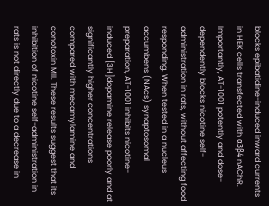blocks epibatidine-induced inward currents in HEK cells transfected with α3β4 nAChR. Importantly, AT-1001 potently and dose-dependently blocks nicotine self-administration in rats, without affecting food responding. When tested in a nucleus accumbens (NAcs) synaptosomal preparation, AT-1001 inhibits nicotine-induced [3H]dopamine release poorly and at significantly higher concentrations compared with mecamylamine and conotoxin MII. These results suggest that its inhibition of nicotine self-administration in rats is not directly due to a decrease in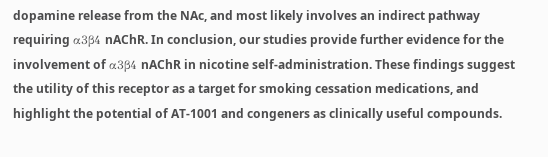dopamine release from the NAc, and most likely involves an indirect pathway requiring α3β4 nAChR. In conclusion, our studies provide further evidence for the involvement of α3β4 nAChR in nicotine self-administration. These findings suggest the utility of this receptor as a target for smoking cessation medications, and highlight the potential of AT-1001 and congeners as clinically useful compounds.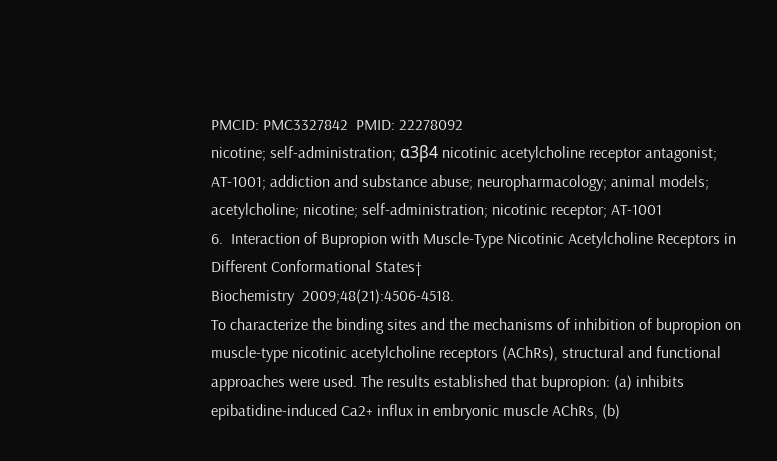PMCID: PMC3327842  PMID: 22278092
nicotine; self-administration; α3β4 nicotinic acetylcholine receptor antagonist; AT-1001; addiction and substance abuse; neuropharmacology; animal models; acetylcholine; nicotine; self-administration; nicotinic receptor; AT-1001
6.  Interaction of Bupropion with Muscle-Type Nicotinic Acetylcholine Receptors in Different Conformational States†
Biochemistry  2009;48(21):4506-4518.
To characterize the binding sites and the mechanisms of inhibition of bupropion on muscle-type nicotinic acetylcholine receptors (AChRs), structural and functional approaches were used. The results established that bupropion: (a) inhibits epibatidine-induced Ca2+ influx in embryonic muscle AChRs, (b)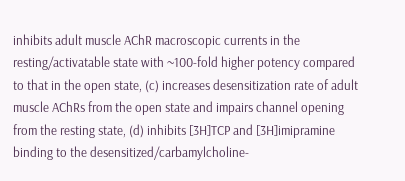inhibits adult muscle AChR macroscopic currents in the resting/activatable state with ~100-fold higher potency compared to that in the open state, (c) increases desensitization rate of adult muscle AChRs from the open state and impairs channel opening from the resting state, (d) inhibits [3H]TCP and [3H]imipramine binding to the desensitized/carbamylcholine-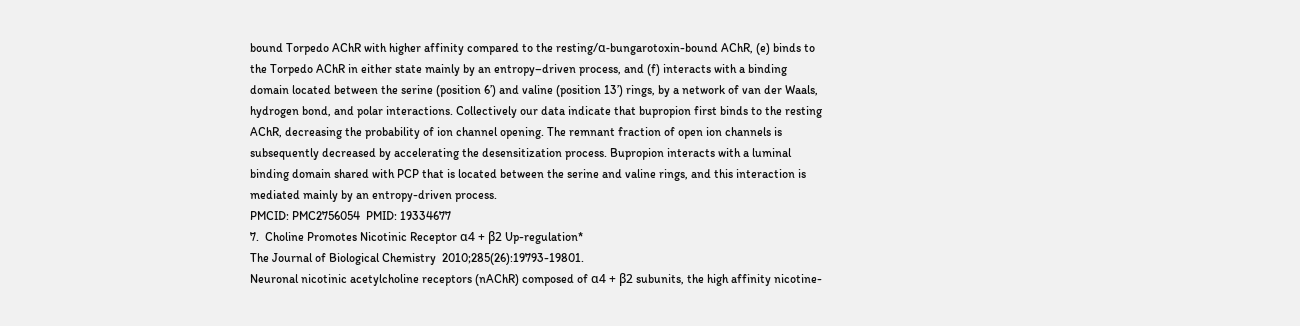bound Torpedo AChR with higher affinity compared to the resting/α-bungarotoxin-bound AChR, (e) binds to the Torpedo AChR in either state mainly by an entropy–driven process, and (f) interacts with a binding domain located between the serine (position 6’) and valine (position 13’) rings, by a network of van der Waals, hydrogen bond, and polar interactions. Collectively our data indicate that bupropion first binds to the resting AChR, decreasing the probability of ion channel opening. The remnant fraction of open ion channels is subsequently decreased by accelerating the desensitization process. Bupropion interacts with a luminal binding domain shared with PCP that is located between the serine and valine rings, and this interaction is mediated mainly by an entropy-driven process.
PMCID: PMC2756054  PMID: 19334677
7.  Choline Promotes Nicotinic Receptor α4 + β2 Up-regulation*
The Journal of Biological Chemistry  2010;285(26):19793-19801.
Neuronal nicotinic acetylcholine receptors (nAChR) composed of α4 + β2 subunits, the high affinity nicotine-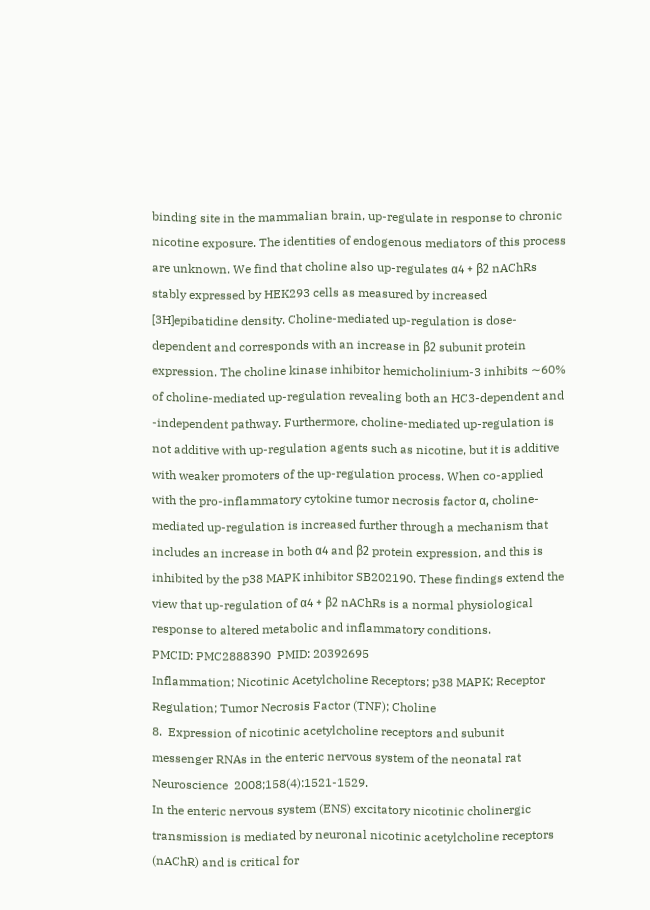binding site in the mammalian brain, up-regulate in response to chronic nicotine exposure. The identities of endogenous mediators of this process are unknown. We find that choline also up-regulates α4 + β2 nAChRs stably expressed by HEK293 cells as measured by increased [3H]epibatidine density. Choline-mediated up-regulation is dose-dependent and corresponds with an increase in β2 subunit protein expression. The choline kinase inhibitor hemicholinium-3 inhibits ∼60% of choline-mediated up-regulation revealing both an HC3-dependent and -independent pathway. Furthermore, choline-mediated up-regulation is not additive with up-regulation agents such as nicotine, but it is additive with weaker promoters of the up-regulation process. When co-applied with the pro-inflammatory cytokine tumor necrosis factor α, choline-mediated up-regulation is increased further through a mechanism that includes an increase in both α4 and β2 protein expression, and this is inhibited by the p38 MAPK inhibitor SB202190. These findings extend the view that up-regulation of α4 + β2 nAChRs is a normal physiological response to altered metabolic and inflammatory conditions.
PMCID: PMC2888390  PMID: 20392695
Inflammation; Nicotinic Acetylcholine Receptors; p38 MAPK; Receptor Regulation; Tumor Necrosis Factor (TNF); Choline
8.  Expression of nicotinic acetylcholine receptors and subunit messenger RNAs in the enteric nervous system of the neonatal rat
Neuroscience  2008;158(4):1521-1529.
In the enteric nervous system (ENS) excitatory nicotinic cholinergic transmission is mediated by neuronal nicotinic acetylcholine receptors (nAChR) and is critical for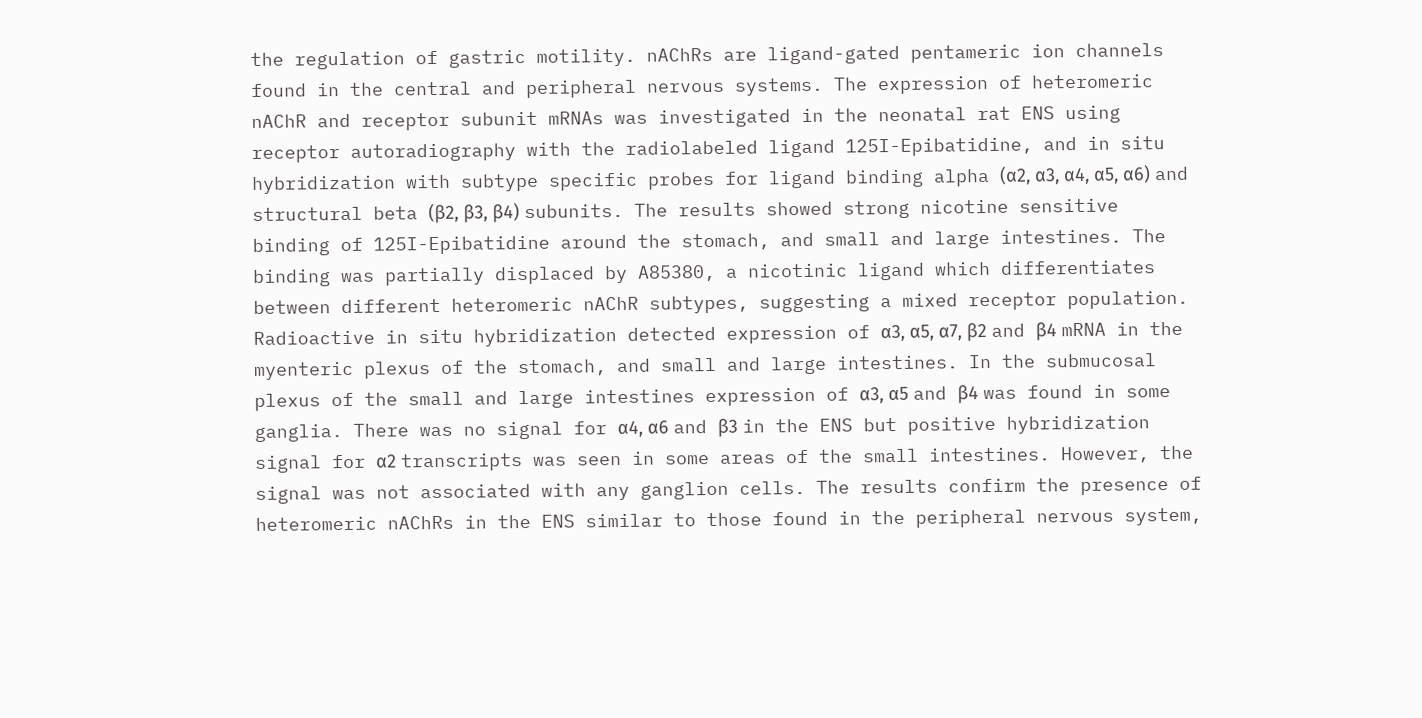the regulation of gastric motility. nAChRs are ligand-gated pentameric ion channels found in the central and peripheral nervous systems. The expression of heteromeric nAChR and receptor subunit mRNAs was investigated in the neonatal rat ENS using receptor autoradiography with the radiolabeled ligand 125I-Epibatidine, and in situ hybridization with subtype specific probes for ligand binding alpha (α2, α3, α4, α5, α6) and structural beta (β2, β3, β4) subunits. The results showed strong nicotine sensitive binding of 125I-Epibatidine around the stomach, and small and large intestines. The binding was partially displaced by A85380, a nicotinic ligand which differentiates between different heteromeric nAChR subtypes, suggesting a mixed receptor population. Radioactive in situ hybridization detected expression of α3, α5, α7, β2 and β4 mRNA in the myenteric plexus of the stomach, and small and large intestines. In the submucosal plexus of the small and large intestines expression of α3, α5 and β4 was found in some ganglia. There was no signal for α4, α6 and β3 in the ENS but positive hybridization signal for α2 transcripts was seen in some areas of the small intestines. However, the signal was not associated with any ganglion cells. The results confirm the presence of heteromeric nAChRs in the ENS similar to those found in the peripheral nervous system,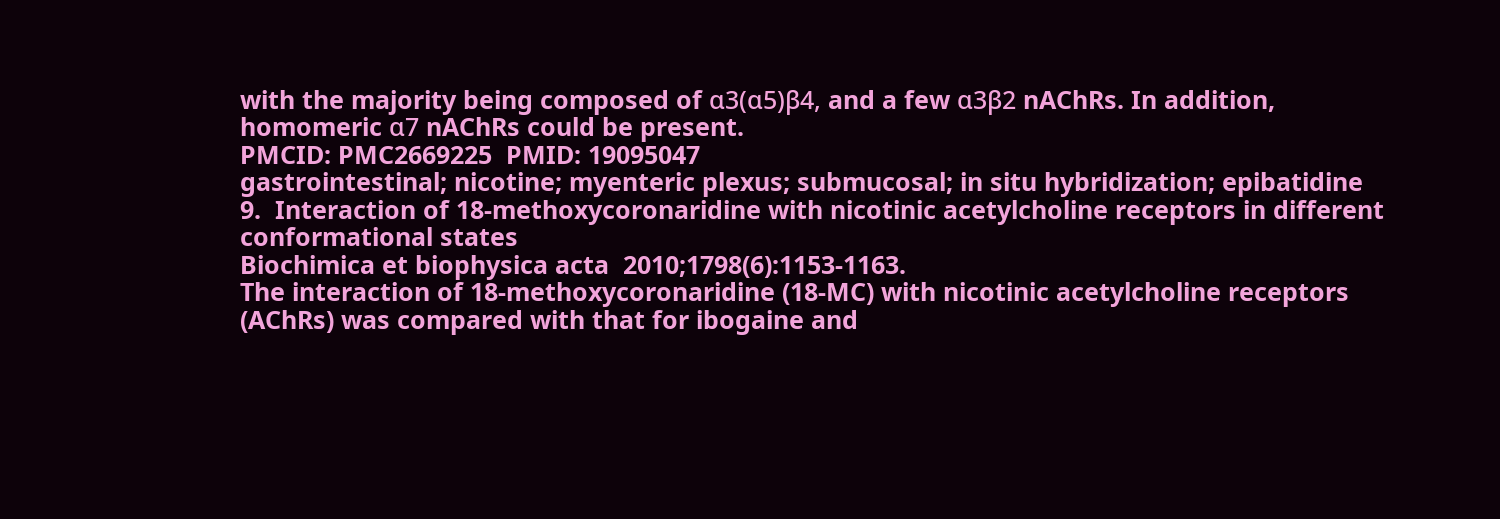with the majority being composed of α3(α5)β4, and a few α3β2 nAChRs. In addition, homomeric α7 nAChRs could be present.
PMCID: PMC2669225  PMID: 19095047
gastrointestinal; nicotine; myenteric plexus; submucosal; in situ hybridization; epibatidine
9.  Interaction of 18-methoxycoronaridine with nicotinic acetylcholine receptors in different conformational states
Biochimica et biophysica acta  2010;1798(6):1153-1163.
The interaction of 18-methoxycoronaridine (18-MC) with nicotinic acetylcholine receptors (AChRs) was compared with that for ibogaine and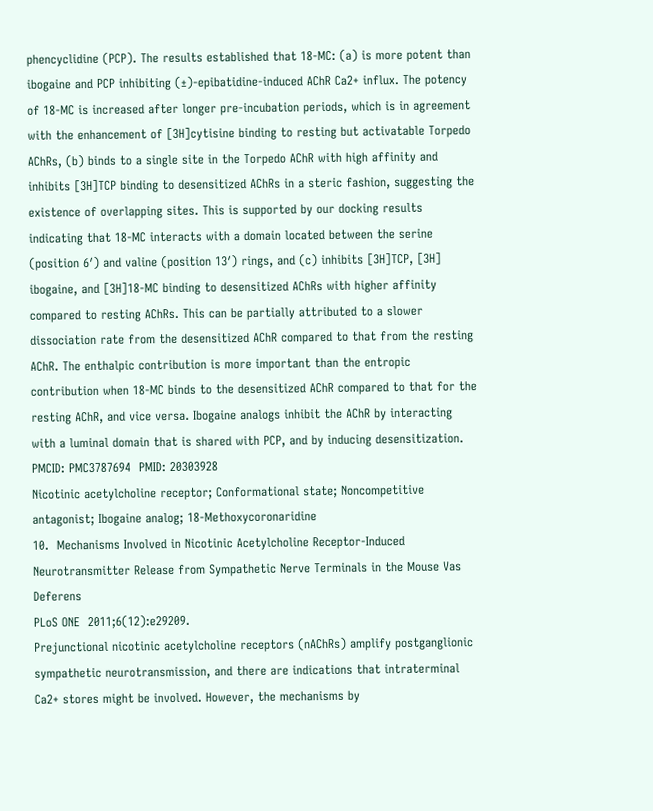phencyclidine (PCP). The results established that 18-MC: (a) is more potent than ibogaine and PCP inhibiting (±)-epibatidine-induced AChR Ca2+ influx. The potency of 18-MC is increased after longer pre-incubation periods, which is in agreement with the enhancement of [3H]cytisine binding to resting but activatable Torpedo AChRs, (b) binds to a single site in the Torpedo AChR with high affinity and inhibits [3H]TCP binding to desensitized AChRs in a steric fashion, suggesting the existence of overlapping sites. This is supported by our docking results indicating that 18-MC interacts with a domain located between the serine (position 6′) and valine (position 13′) rings, and (c) inhibits [3H]TCP, [3H] ibogaine, and [3H]18-MC binding to desensitized AChRs with higher affinity compared to resting AChRs. This can be partially attributed to a slower dissociation rate from the desensitized AChR compared to that from the resting AChR. The enthalpic contribution is more important than the entropic contribution when 18-MC binds to the desensitized AChR compared to that for the resting AChR, and vice versa. Ibogaine analogs inhibit the AChR by interacting with a luminal domain that is shared with PCP, and by inducing desensitization.
PMCID: PMC3787694  PMID: 20303928
Nicotinic acetylcholine receptor; Conformational state; Noncompetitive antagonist; Ibogaine analog; 18-Methoxycoronaridine
10.  Mechanisms Involved in Nicotinic Acetylcholine Receptor-Induced Neurotransmitter Release from Sympathetic Nerve Terminals in the Mouse Vas Deferens
PLoS ONE  2011;6(12):e29209.
Prejunctional nicotinic acetylcholine receptors (nAChRs) amplify postganglionic sympathetic neurotransmission, and there are indications that intraterminal Ca2+ stores might be involved. However, the mechanisms by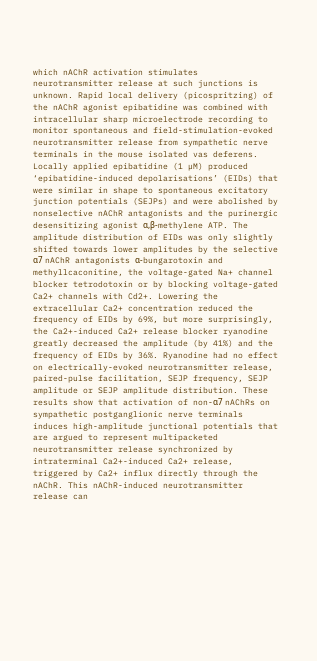which nAChR activation stimulates neurotransmitter release at such junctions is unknown. Rapid local delivery (picospritzing) of the nAChR agonist epibatidine was combined with intracellular sharp microelectrode recording to monitor spontaneous and field-stimulation-evoked neurotransmitter release from sympathetic nerve terminals in the mouse isolated vas deferens. Locally applied epibatidine (1 µM) produced ‘epibatidine-induced depolarisations’ (EIDs) that were similar in shape to spontaneous excitatory junction potentials (SEJPs) and were abolished by nonselective nAChR antagonists and the purinergic desensitizing agonist α,β-methylene ATP. The amplitude distribution of EIDs was only slightly shifted towards lower amplitudes by the selective α7 nAChR antagonists α-bungarotoxin and methyllcaconitine, the voltage-gated Na+ channel blocker tetrodotoxin or by blocking voltage-gated Ca2+ channels with Cd2+. Lowering the extracellular Ca2+ concentration reduced the frequency of EIDs by 69%, but more surprisingly, the Ca2+-induced Ca2+ release blocker ryanodine greatly decreased the amplitude (by 41%) and the frequency of EIDs by 36%. Ryanodine had no effect on electrically-evoked neurotransmitter release, paired-pulse facilitation, SEJP frequency, SEJP amplitude or SEJP amplitude distribution. These results show that activation of non-α7 nAChRs on sympathetic postganglionic nerve terminals induces high-amplitude junctional potentials that are argued to represent multipacketed neurotransmitter release synchronized by intraterminal Ca2+-induced Ca2+ release, triggered by Ca2+ influx directly through the nAChR. This nAChR-induced neurotransmitter release can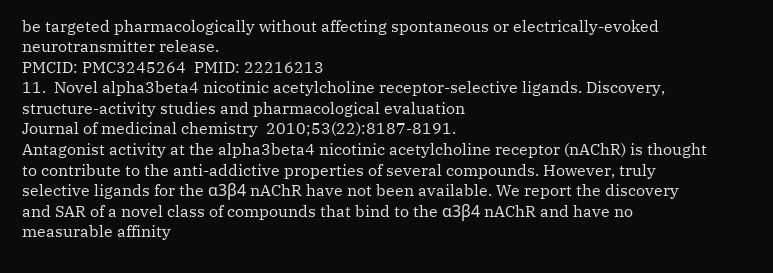be targeted pharmacologically without affecting spontaneous or electrically-evoked neurotransmitter release.
PMCID: PMC3245264  PMID: 22216213
11.  Novel alpha3beta4 nicotinic acetylcholine receptor-selective ligands. Discovery, structure-activity studies and pharmacological evaluation
Journal of medicinal chemistry  2010;53(22):8187-8191.
Antagonist activity at the alpha3beta4 nicotinic acetylcholine receptor (nAChR) is thought to contribute to the anti-addictive properties of several compounds. However, truly selective ligands for the α3β4 nAChR have not been available. We report the discovery and SAR of a novel class of compounds that bind to the α3β4 nAChR and have no measurable affinity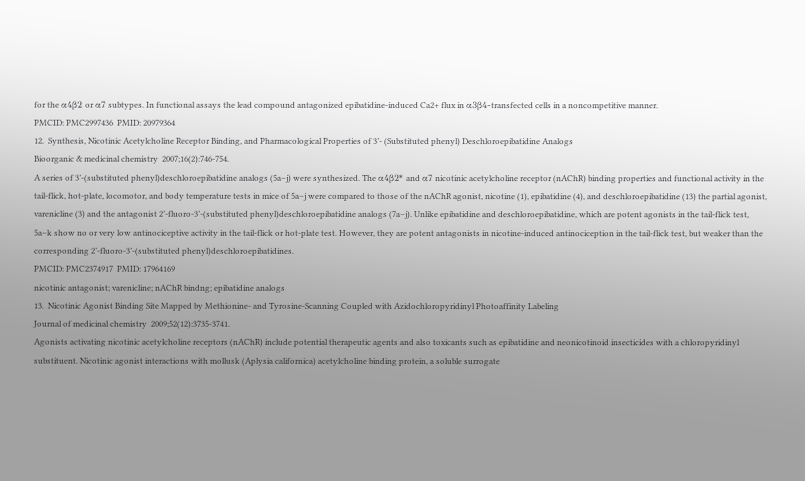for the α4β2 or α7 subtypes. In functional assays the lead compound antagonized epibatidine-induced Ca2+ flux in α3β4-transfected cells in a noncompetitive manner.
PMCID: PMC2997436  PMID: 20979364
12.  Synthesis, Nicotinic Acetylcholine Receptor Binding, and Pharmacological Properties of 3’- (Substituted phenyl) Deschloroepibatidine Analogs
Bioorganic & medicinal chemistry  2007;16(2):746-754.
A series of 3’-(substituted phenyl)deschloroepibatidine analogs (5a–j) were synthesized. The α4β2* and α7 nicotinic acetylcholine receptor (nAChR) binding properties and functional activity in the tail-flick, hot-plate, locomotor, and body temperature tests in mice of 5a–j were compared to those of the nAChR agonist, nicotine (1), epibatidine (4), and deschloroepibatidine (13) the partial agonist, varenicline (3) and the antagonist 2’-fluoro-3’-(substituted phenyl)deschloroepibatidine analogs (7a–j). Unlike epibatidine and deschloroepibatidine, which are potent agonists in the tail-flick test, 5a–k show no or very low antinociceptive activity in the tail-flick or hot-plate test. However, they are potent antagonists in nicotine-induced antinociception in the tail-flick test, but weaker than the corresponding 2’-fluoro-3’-(substituted phenyl)deschloroepibatidines.
PMCID: PMC2374917  PMID: 17964169
nicotinic antagonist; varenicline; nAChR bindng; epibatidine analogs
13.  Nicotinic Agonist Binding Site Mapped by Methionine- and Tyrosine-Scanning Coupled with Azidochloropyridinyl Photoaffinity Labeling
Journal of medicinal chemistry  2009;52(12):3735-3741.
Agonists activating nicotinic acetylcholine receptors (nAChR) include potential therapeutic agents and also toxicants such as epibatidine and neonicotinoid insecticides with a chloropyridinyl substituent. Nicotinic agonist interactions with mollusk (Aplysia californica) acetylcholine binding protein, a soluble surrogate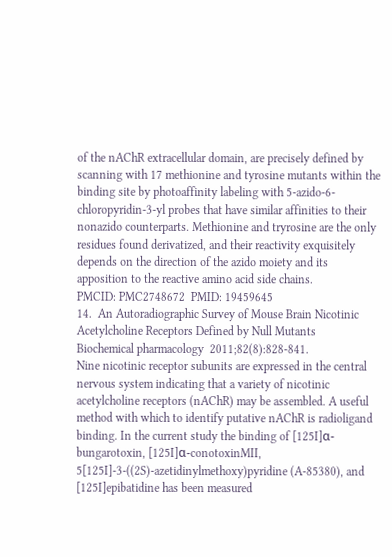of the nAChR extracellular domain, are precisely defined by scanning with 17 methionine and tyrosine mutants within the binding site by photoaffinity labeling with 5-azido-6-chloropyridin-3-yl probes that have similar affinities to their nonazido counterparts. Methionine and tryrosine are the only residues found derivatized, and their reactivity exquisitely depends on the direction of the azido moiety and its apposition to the reactive amino acid side chains.
PMCID: PMC2748672  PMID: 19459645
14.  An Autoradiographic Survey of Mouse Brain Nicotinic Acetylcholine Receptors Defined by Null Mutants
Biochemical pharmacology  2011;82(8):828-841.
Nine nicotinic receptor subunits are expressed in the central nervous system indicating that a variety of nicotinic acetylcholine receptors (nAChR) may be assembled. A useful method with which to identify putative nAChR is radioligand binding. In the current study the binding of [125I]α-bungarotoxin, [125I]α-conotoxinMII, 5[125I]-3-((2S)-azetidinylmethoxy)pyridine (A-85380), and [125I]epibatidine has been measured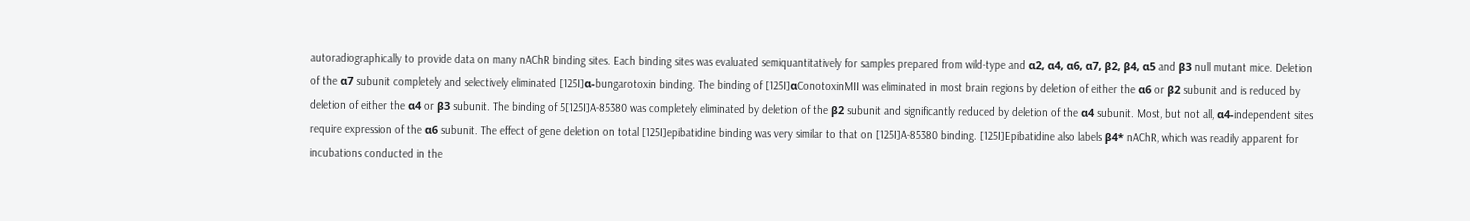autoradiographically to provide data on many nAChR binding sites. Each binding sites was evaluated semiquantitatively for samples prepared from wild-type and α2, α4, α6, α7, β2, β4, α5 and β3 null mutant mice. Deletion of the α7 subunit completely and selectively eliminated [125I]α-bungarotoxin binding. The binding of [125I]αConotoxinMII was eliminated in most brain regions by deletion of either the α6 or β2 subunit and is reduced by deletion of either the α4 or β3 subunit. The binding of 5[125I]A-85380 was completely eliminated by deletion of the β2 subunit and significantly reduced by deletion of the α4 subunit. Most, but not all, α4-independent sites require expression of the α6 subunit. The effect of gene deletion on total [125I]epibatidine binding was very similar to that on [125I]A-85380 binding. [125I]Epibatidine also labels β4* nAChR, which was readily apparent for incubations conducted in the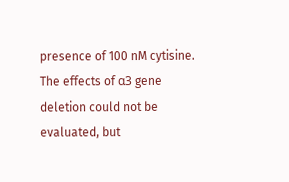presence of 100 nM cytisine. The effects of α3 gene deletion could not be evaluated, but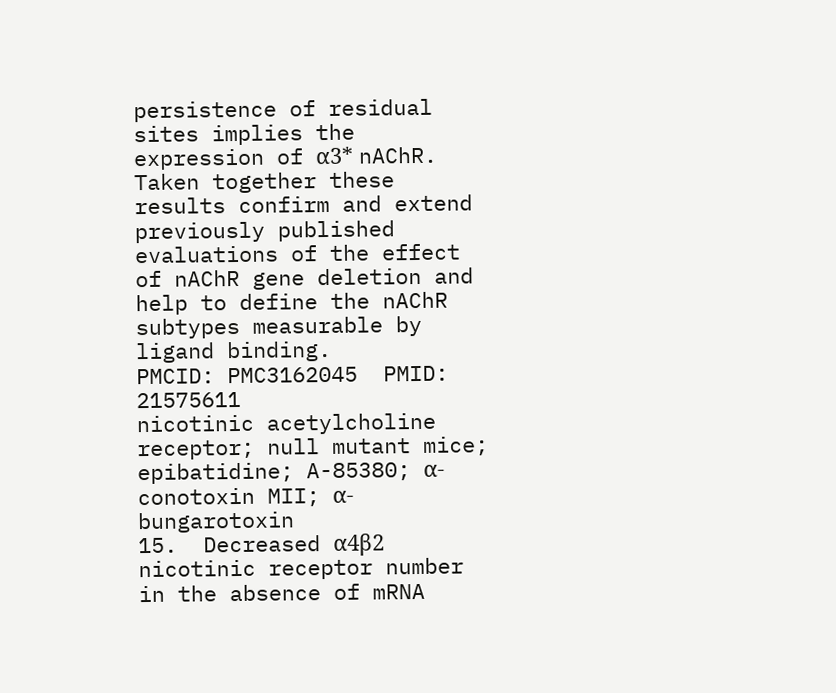persistence of residual sites implies the expression of α3* nAChR. Taken together these results confirm and extend previously published evaluations of the effect of nAChR gene deletion and help to define the nAChR subtypes measurable by ligand binding.
PMCID: PMC3162045  PMID: 21575611
nicotinic acetylcholine receptor; null mutant mice; epibatidine; A-85380; α-conotoxin MII; α-bungarotoxin
15.  Decreased α4β2 nicotinic receptor number in the absence of mRNA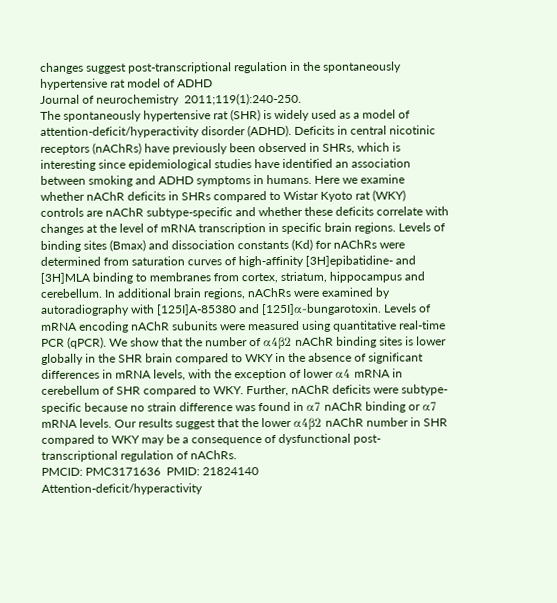changes suggest post-transcriptional regulation in the spontaneously hypertensive rat model of ADHD
Journal of neurochemistry  2011;119(1):240-250.
The spontaneously hypertensive rat (SHR) is widely used as a model of attention-deficit/hyperactivity disorder (ADHD). Deficits in central nicotinic receptors (nAChRs) have previously been observed in SHRs, which is interesting since epidemiological studies have identified an association between smoking and ADHD symptoms in humans. Here we examine whether nAChR deficits in SHRs compared to Wistar Kyoto rat (WKY) controls are nAChR subtype-specific and whether these deficits correlate with changes at the level of mRNA transcription in specific brain regions. Levels of binding sites (Bmax) and dissociation constants (Kd) for nAChRs were determined from saturation curves of high-affinity [3H]epibatidine- and [3H]MLA binding to membranes from cortex, striatum, hippocampus and cerebellum. In additional brain regions, nAChRs were examined by autoradiography with [125I]A-85380 and [125I]α-bungarotoxin. Levels of mRNA encoding nAChR subunits were measured using quantitative real-time PCR (qPCR). We show that the number of α4β2 nAChR binding sites is lower globally in the SHR brain compared to WKY in the absence of significant differences in mRNA levels, with the exception of lower α4 mRNA in cerebellum of SHR compared to WKY. Further, nAChR deficits were subtype- specific because no strain difference was found in α7 nAChR binding or α7 mRNA levels. Our results suggest that the lower α4β2 nAChR number in SHR compared to WKY may be a consequence of dysfunctional post-transcriptional regulation of nAChRs.
PMCID: PMC3171636  PMID: 21824140
Attention-deficit/hyperactivity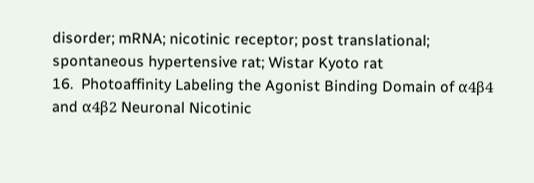disorder; mRNA; nicotinic receptor; post translational; spontaneous hypertensive rat; Wistar Kyoto rat
16.  Photoaffinity Labeling the Agonist Binding Domain of α4β4 and α4β2 Neuronal Nicotinic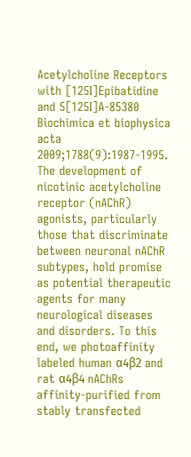Acetylcholine Receptors with [125I]Epibatidine and 5[125I]A-85380
Biochimica et biophysica acta  2009;1788(9):1987-1995.
The development of nicotinic acetylcholine receptor (nAChR) agonists, particularly those that discriminate between neuronal nAChR subtypes, hold promise as potential therapeutic agents for many neurological diseases and disorders. To this end, we photoaffinity labeled human α4β2 and rat α4β4 nAChRs affinity-purified from stably transfected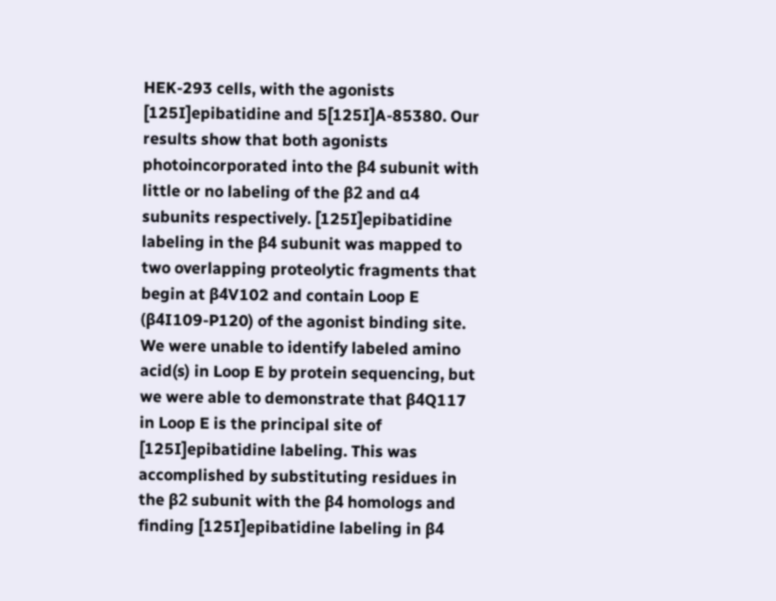HEK-293 cells, with the agonists [125I]epibatidine and 5[125I]A-85380. Our results show that both agonists photoincorporated into the β4 subunit with little or no labeling of the β2 and α4 subunits respectively. [125I]epibatidine labeling in the β4 subunit was mapped to two overlapping proteolytic fragments that begin at β4V102 and contain Loop E (β4I109-P120) of the agonist binding site. We were unable to identify labeled amino acid(s) in Loop E by protein sequencing, but we were able to demonstrate that β4Q117 in Loop E is the principal site of [125I]epibatidine labeling. This was accomplished by substituting residues in the β2 subunit with the β4 homologs and finding [125I]epibatidine labeling in β4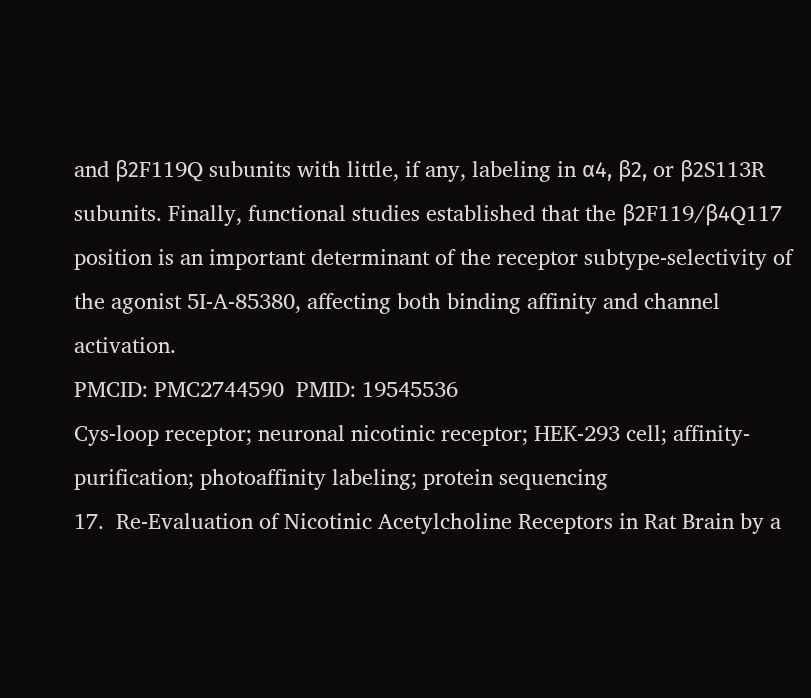and β2F119Q subunits with little, if any, labeling in α4, β2, or β2S113R subunits. Finally, functional studies established that the β2F119/β4Q117 position is an important determinant of the receptor subtype-selectivity of the agonist 5I-A-85380, affecting both binding affinity and channel activation.
PMCID: PMC2744590  PMID: 19545536
Cys-loop receptor; neuronal nicotinic receptor; HEK-293 cell; affinity-purification; photoaffinity labeling; protein sequencing
17.  Re-Evaluation of Nicotinic Acetylcholine Receptors in Rat Brain by a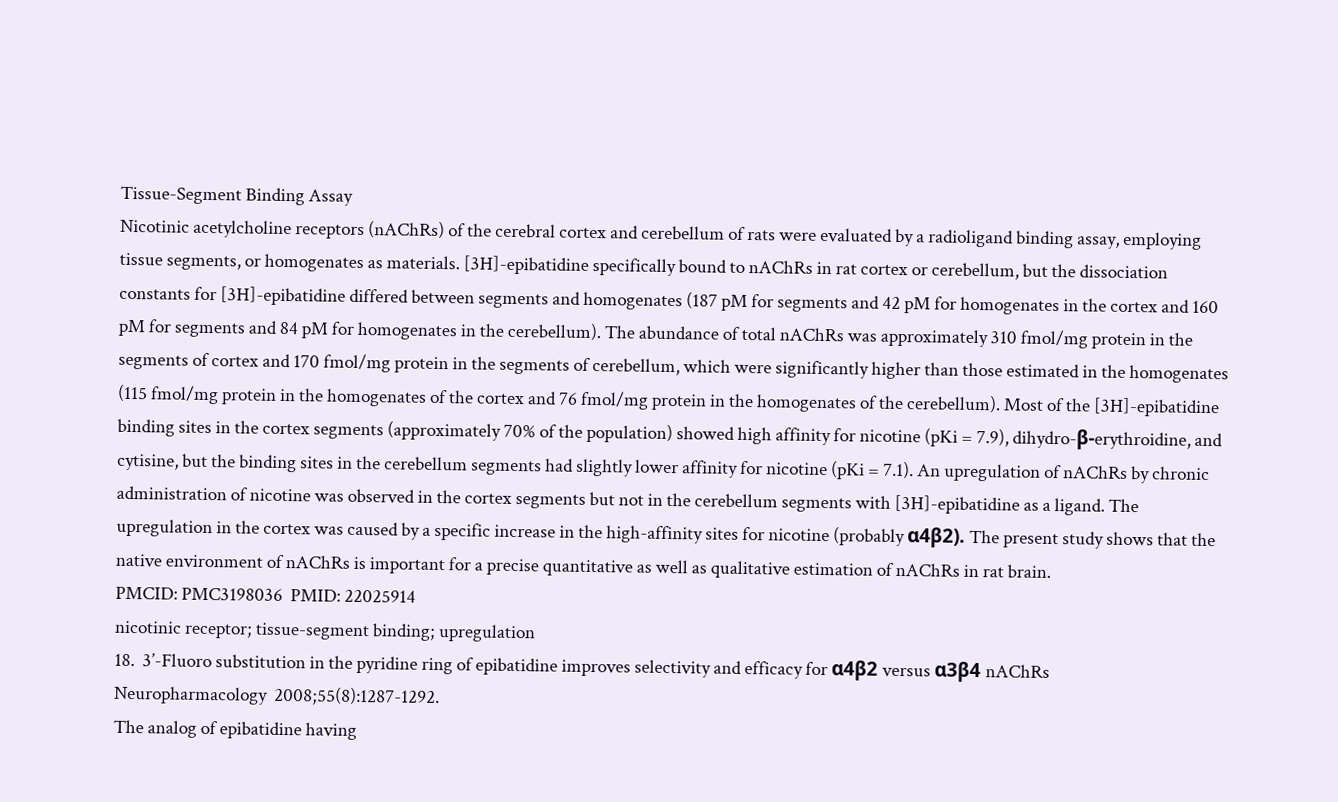Tissue-Segment Binding Assay
Nicotinic acetylcholine receptors (nAChRs) of the cerebral cortex and cerebellum of rats were evaluated by a radioligand binding assay, employing tissue segments, or homogenates as materials. [3H]-epibatidine specifically bound to nAChRs in rat cortex or cerebellum, but the dissociation constants for [3H]-epibatidine differed between segments and homogenates (187 pM for segments and 42 pM for homogenates in the cortex and 160 pM for segments and 84 pM for homogenates in the cerebellum). The abundance of total nAChRs was approximately 310 fmol/mg protein in the segments of cortex and 170 fmol/mg protein in the segments of cerebellum, which were significantly higher than those estimated in the homogenates (115 fmol/mg protein in the homogenates of the cortex and 76 fmol/mg protein in the homogenates of the cerebellum). Most of the [3H]-epibatidine binding sites in the cortex segments (approximately 70% of the population) showed high affinity for nicotine (pKi = 7.9), dihydro-β-erythroidine, and cytisine, but the binding sites in the cerebellum segments had slightly lower affinity for nicotine (pKi = 7.1). An upregulation of nAChRs by chronic administration of nicotine was observed in the cortex segments but not in the cerebellum segments with [3H]-epibatidine as a ligand. The upregulation in the cortex was caused by a specific increase in the high-affinity sites for nicotine (probably α4β2). The present study shows that the native environment of nAChRs is important for a precise quantitative as well as qualitative estimation of nAChRs in rat brain.
PMCID: PMC3198036  PMID: 22025914
nicotinic receptor; tissue-segment binding; upregulation
18.  3’-Fluoro substitution in the pyridine ring of epibatidine improves selectivity and efficacy for α4β2 versus α3β4 nAChRs
Neuropharmacology  2008;55(8):1287-1292.
The analog of epibatidine having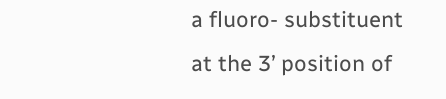a fluoro- substituent at the 3’ position of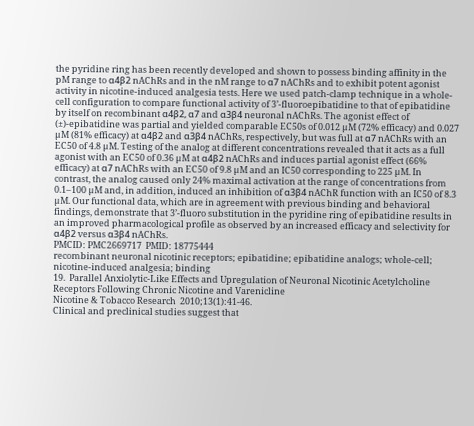the pyridine ring has been recently developed and shown to possess binding affinity in the pM range to α4β2 nAChRs and in the nM range to α7 nAChRs and to exhibit potent agonist activity in nicotine-induced analgesia tests. Here we used patch-clamp technique in a whole-cell configuration to compare functional activity of 3’-fluoroepibatidine to that of epibatidine by itself on recombinant α4β2, α7 and α3β4 neuronal nAChRs. The agonist effect of (±)-epibatidine was partial and yielded comparable EC50s of 0.012 µM (72% efficacy) and 0.027 µM (81% efficacy) at α4β2 and α3β4 nAChRs, respectively, but was full at α7 nAChRs with an EC50 of 4.8 µM. Testing of the analog at different concentrations revealed that it acts as a full agonist with an EC50 of 0.36 µM at α4β2 nAChRs and induces partial agonist effect (66% efficacy) at α7 nAChRs with an EC50 of 9.8 µM and an IC50 corresponding to 225 µM. In contrast, the analog caused only 24% maximal activation at the range of concentrations from 0.1–100 µM and, in addition, induced an inhibition of α3β4 nAChR function with an IC50 of 8.3 µM. Our functional data, which are in agreement with previous binding and behavioral findings, demonstrate that 3’-fluoro substitution in the pyridine ring of epibatidine results in an improved pharmacological profile as observed by an increased efficacy and selectivity for α4β2 versus α3β4 nAChRs.
PMCID: PMC2669717  PMID: 18775444
recombinant neuronal nicotinic receptors; epibatidine; epibatidine analogs; whole-cell; nicotine-induced analgesia; binding
19.  Parallel Anxiolytic-Like Effects and Upregulation of Neuronal Nicotinic Acetylcholine Receptors Following Chronic Nicotine and Varenicline
Nicotine & Tobacco Research  2010;13(1):41-46.
Clinical and preclinical studies suggest that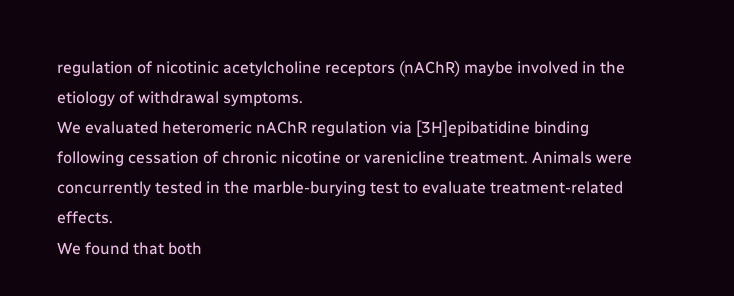regulation of nicotinic acetylcholine receptors (nAChR) maybe involved in the etiology of withdrawal symptoms.
We evaluated heteromeric nAChR regulation via [3H]epibatidine binding following cessation of chronic nicotine or varenicline treatment. Animals were concurrently tested in the marble-burying test to evaluate treatment-related effects.
We found that both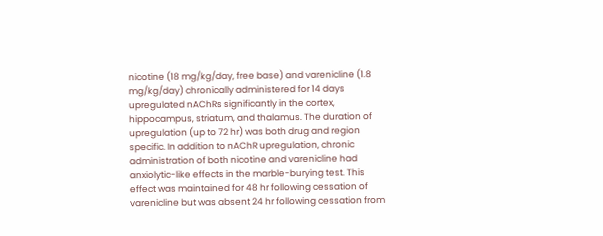nicotine (18 mg/kg/day, free base) and varenicline (1.8 mg/kg/day) chronically administered for 14 days upregulated nAChRs significantly in the cortex, hippocampus, striatum, and thalamus. The duration of upregulation (up to 72 hr) was both drug and region specific. In addition to nAChR upregulation, chronic administration of both nicotine and varenicline had anxiolytic-like effects in the marble-burying test. This effect was maintained for 48 hr following cessation of varenicline but was absent 24 hr following cessation from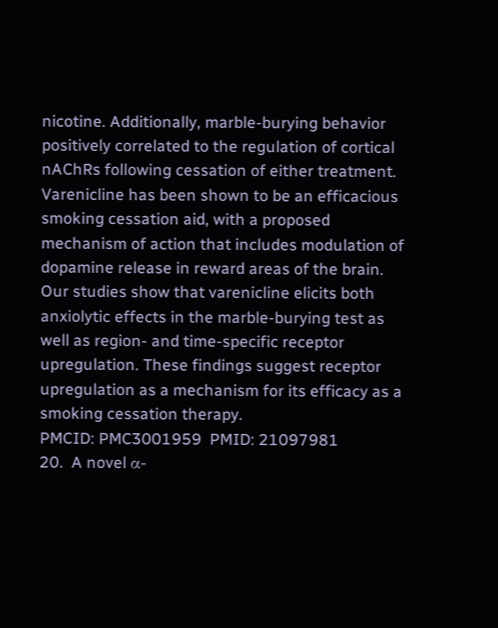nicotine. Additionally, marble-burying behavior positively correlated to the regulation of cortical nAChRs following cessation of either treatment.
Varenicline has been shown to be an efficacious smoking cessation aid, with a proposed mechanism of action that includes modulation of dopamine release in reward areas of the brain. Our studies show that varenicline elicits both anxiolytic effects in the marble-burying test as well as region- and time-specific receptor upregulation. These findings suggest receptor upregulation as a mechanism for its efficacy as a smoking cessation therapy.
PMCID: PMC3001959  PMID: 21097981
20.  A novel α-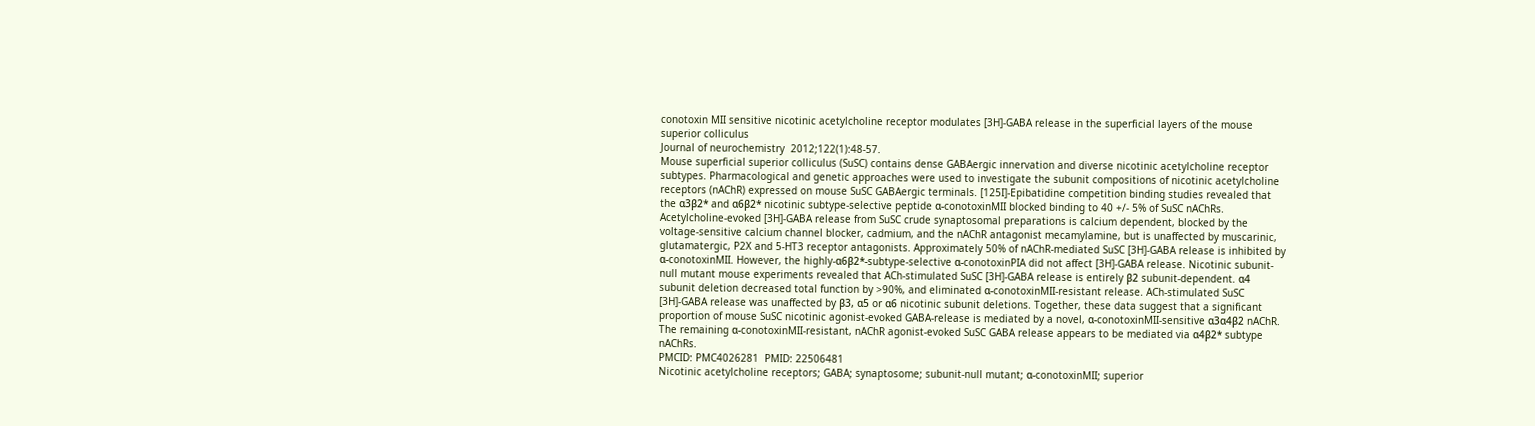conotoxin MII sensitive nicotinic acetylcholine receptor modulates [3H]-GABA release in the superficial layers of the mouse superior colliculus
Journal of neurochemistry  2012;122(1):48-57.
Mouse superficial superior colliculus (SuSC) contains dense GABAergic innervation and diverse nicotinic acetylcholine receptor subtypes. Pharmacological and genetic approaches were used to investigate the subunit compositions of nicotinic acetylcholine receptors (nAChR) expressed on mouse SuSC GABAergic terminals. [125I]-Epibatidine competition binding studies revealed that the α3β2* and α6β2* nicotinic subtype-selective peptide α-conotoxinMII blocked binding to 40 +/- 5% of SuSC nAChRs. Acetylcholine-evoked [3H]-GABA release from SuSC crude synaptosomal preparations is calcium dependent, blocked by the voltage-sensitive calcium channel blocker, cadmium, and the nAChR antagonist mecamylamine, but is unaffected by muscarinic, glutamatergic, P2X and 5-HT3 receptor antagonists. Approximately 50% of nAChR-mediated SuSC [3H]-GABA release is inhibited by α-conotoxinMII. However, the highly-α6β2*-subtype-selective α-conotoxinPIA did not affect [3H]-GABA release. Nicotinic subunit-null mutant mouse experiments revealed that ACh-stimulated SuSC [3H]-GABA release is entirely β2 subunit-dependent. α4 subunit deletion decreased total function by >90%, and eliminated α-conotoxinMII-resistant release. ACh-stimulated SuSC [3H]-GABA release was unaffected by β3, α5 or α6 nicotinic subunit deletions. Together, these data suggest that a significant proportion of mouse SuSC nicotinic agonist-evoked GABA-release is mediated by a novel, α-conotoxinMII-sensitive α3α4β2 nAChR. The remaining α-conotoxinMII-resistant, nAChR agonist-evoked SuSC GABA release appears to be mediated via α4β2* subtype nAChRs.
PMCID: PMC4026281  PMID: 22506481
Nicotinic acetylcholine receptors; GABA; synaptosome; subunit-null mutant; α-conotoxinMII; superior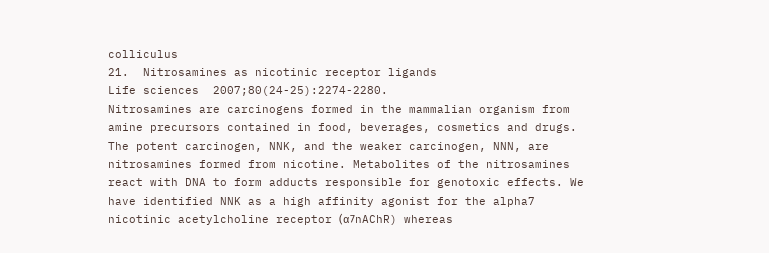colliculus
21.  Nitrosamines as nicotinic receptor ligands
Life sciences  2007;80(24-25):2274-2280.
Nitrosamines are carcinogens formed in the mammalian organism from amine precursors contained in food, beverages, cosmetics and drugs. The potent carcinogen, NNK, and the weaker carcinogen, NNN, are nitrosamines formed from nicotine. Metabolites of the nitrosamines react with DNA to form adducts responsible for genotoxic effects. We have identified NNK as a high affinity agonist for the alpha7 nicotinic acetylcholine receptor (α7nAChR) whereas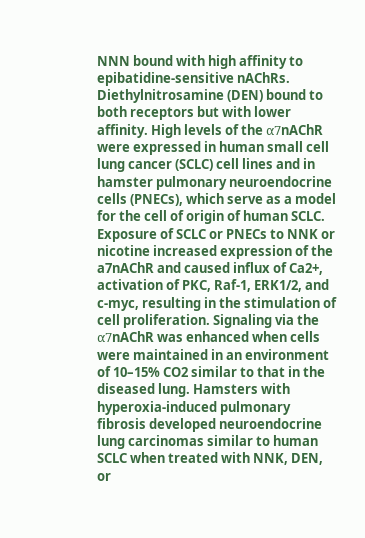NNN bound with high affinity to epibatidine-sensitive nAChRs. Diethylnitrosamine (DEN) bound to both receptors but with lower affinity. High levels of the α7nAChR were expressed in human small cell lung cancer (SCLC) cell lines and in hamster pulmonary neuroendocrine cells (PNECs), which serve as a model for the cell of origin of human SCLC. Exposure of SCLC or PNECs to NNK or nicotine increased expression of the a7nAChR and caused influx of Ca2+, activation of PKC, Raf-1, ERK1/2, and c-myc, resulting in the stimulation of cell proliferation. Signaling via the α7nAChR was enhanced when cells were maintained in an environment of 10–15% CO2 similar to that in the diseased lung. Hamsters with hyperoxia-induced pulmonary fibrosis developed neuroendocrine lung carcinomas similar to human SCLC when treated with NNK, DEN, or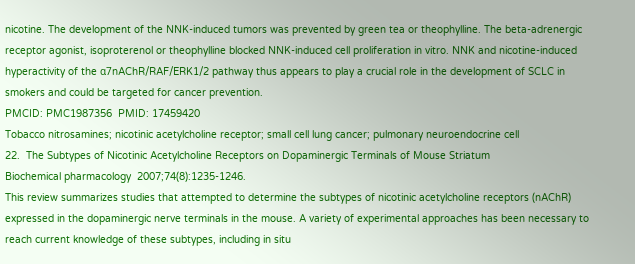nicotine. The development of the NNK-induced tumors was prevented by green tea or theophylline. The beta-adrenergic receptor agonist, isoproterenol or theophylline blocked NNK-induced cell proliferation in vitro. NNK and nicotine-induced hyperactivity of the α7nAChR/RAF/ERK1/2 pathway thus appears to play a crucial role in the development of SCLC in smokers and could be targeted for cancer prevention.
PMCID: PMC1987356  PMID: 17459420
Tobacco nitrosamines; nicotinic acetylcholine receptor; small cell lung cancer; pulmonary neuroendocrine cell
22.  The Subtypes of Nicotinic Acetylcholine Receptors on Dopaminergic Terminals of Mouse Striatum
Biochemical pharmacology  2007;74(8):1235-1246.
This review summarizes studies that attempted to determine the subtypes of nicotinic acetylcholine receptors (nAChR) expressed in the dopaminergic nerve terminals in the mouse. A variety of experimental approaches has been necessary to reach current knowledge of these subtypes, including in situ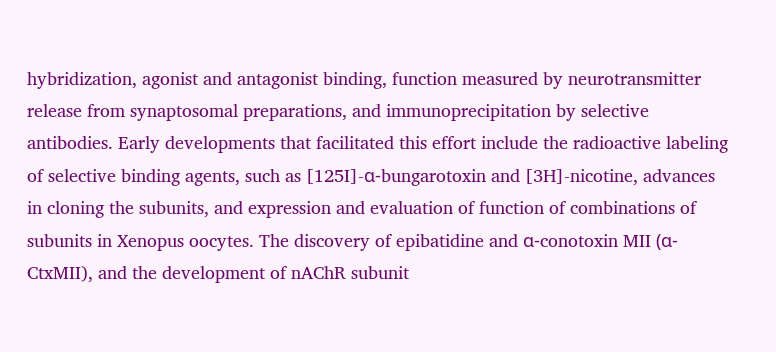hybridization, agonist and antagonist binding, function measured by neurotransmitter release from synaptosomal preparations, and immunoprecipitation by selective antibodies. Early developments that facilitated this effort include the radioactive labeling of selective binding agents, such as [125I]-α-bungarotoxin and [3H]-nicotine, advances in cloning the subunits, and expression and evaluation of function of combinations of subunits in Xenopus oocytes. The discovery of epibatidine and α-conotoxin MII (α-CtxMII), and the development of nAChR subunit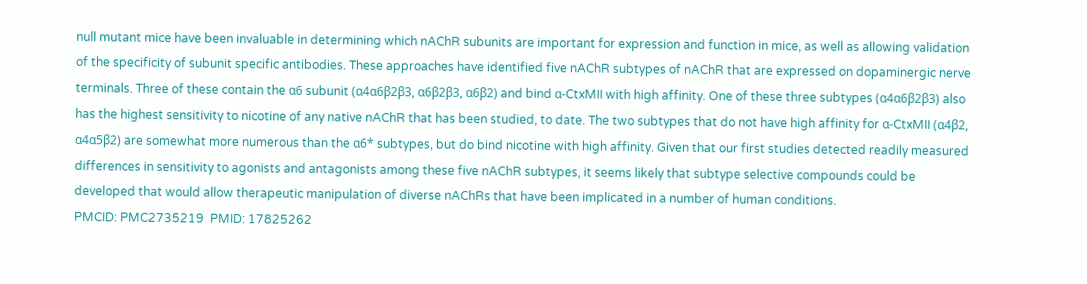null mutant mice have been invaluable in determining which nAChR subunits are important for expression and function in mice, as well as allowing validation of the specificity of subunit specific antibodies. These approaches have identified five nAChR subtypes of nAChR that are expressed on dopaminergic nerve terminals. Three of these contain the α6 subunit (α4α6β2β3, α6β2β3, α6β2) and bind α-CtxMII with high affinity. One of these three subtypes (α4α6β2β3) also has the highest sensitivity to nicotine of any native nAChR that has been studied, to date. The two subtypes that do not have high affinity for α-CtxMII (α4β2, α4α5β2) are somewhat more numerous than the α6* subtypes, but do bind nicotine with high affinity. Given that our first studies detected readily measured differences in sensitivity to agonists and antagonists among these five nAChR subtypes, it seems likely that subtype selective compounds could be developed that would allow therapeutic manipulation of diverse nAChRs that have been implicated in a number of human conditions.
PMCID: PMC2735219  PMID: 17825262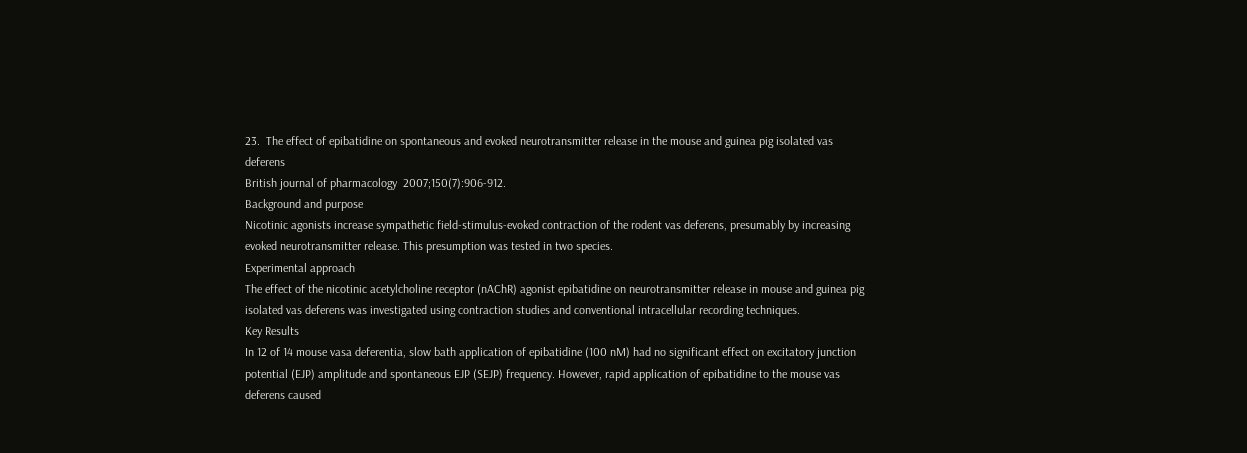23.  The effect of epibatidine on spontaneous and evoked neurotransmitter release in the mouse and guinea pig isolated vas deferens
British journal of pharmacology  2007;150(7):906-912.
Background and purpose
Nicotinic agonists increase sympathetic field-stimulus-evoked contraction of the rodent vas deferens, presumably by increasing evoked neurotransmitter release. This presumption was tested in two species.
Experimental approach
The effect of the nicotinic acetylcholine receptor (nAChR) agonist epibatidine on neurotransmitter release in mouse and guinea pig isolated vas deferens was investigated using contraction studies and conventional intracellular recording techniques.
Key Results
In 12 of 14 mouse vasa deferentia, slow bath application of epibatidine (100 nM) had no significant effect on excitatory junction potential (EJP) amplitude and spontaneous EJP (SEJP) frequency. However, rapid application of epibatidine to the mouse vas deferens caused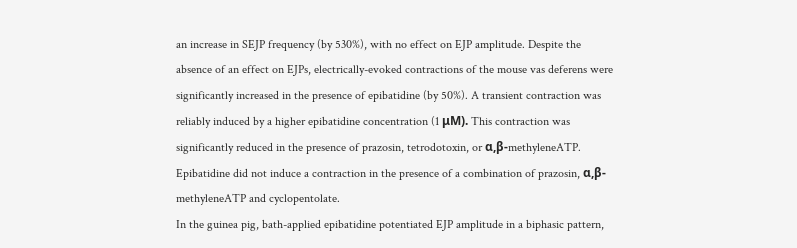an increase in SEJP frequency (by 530%), with no effect on EJP amplitude. Despite the absence of an effect on EJPs, electrically-evoked contractions of the mouse vas deferens were significantly increased in the presence of epibatidine (by 50%). A transient contraction was reliably induced by a higher epibatidine concentration (1 μM). This contraction was significantly reduced in the presence of prazosin, tetrodotoxin, or α,β-methyleneATP. Epibatidine did not induce a contraction in the presence of a combination of prazosin, α,β-methyleneATP and cyclopentolate.
In the guinea pig, bath-applied epibatidine potentiated EJP amplitude in a biphasic pattern,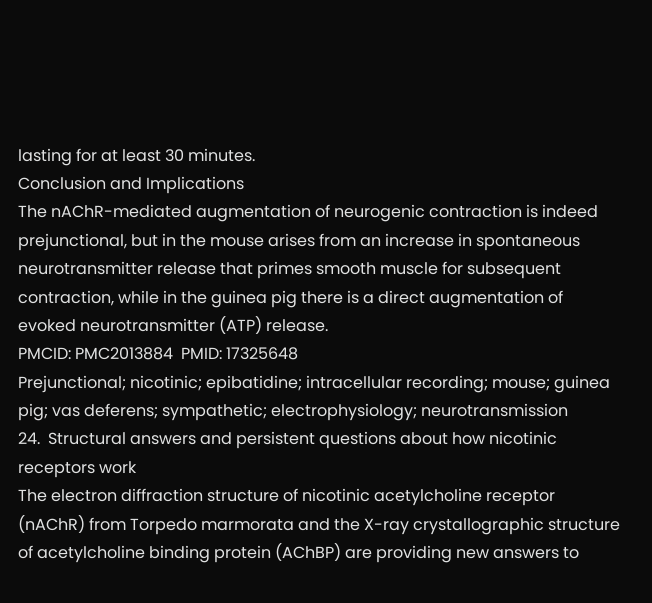lasting for at least 30 minutes.
Conclusion and Implications
The nAChR-mediated augmentation of neurogenic contraction is indeed prejunctional, but in the mouse arises from an increase in spontaneous neurotransmitter release that primes smooth muscle for subsequent contraction, while in the guinea pig there is a direct augmentation of evoked neurotransmitter (ATP) release.
PMCID: PMC2013884  PMID: 17325648
Prejunctional; nicotinic; epibatidine; intracellular recording; mouse; guinea pig; vas deferens; sympathetic; electrophysiology; neurotransmission
24.  Structural answers and persistent questions about how nicotinic receptors work
The electron diffraction structure of nicotinic acetylcholine receptor (nAChR) from Torpedo marmorata and the X-ray crystallographic structure of acetylcholine binding protein (AChBP) are providing new answers to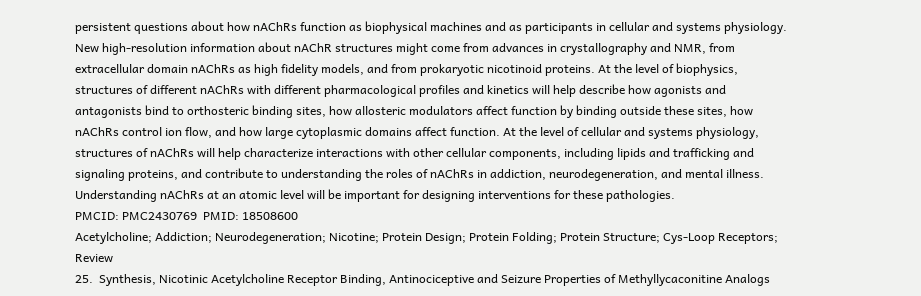persistent questions about how nAChRs function as biophysical machines and as participants in cellular and systems physiology. New high-resolution information about nAChR structures might come from advances in crystallography and NMR, from extracellular domain nAChRs as high fidelity models, and from prokaryotic nicotinoid proteins. At the level of biophysics, structures of different nAChRs with different pharmacological profiles and kinetics will help describe how agonists and antagonists bind to orthosteric binding sites, how allosteric modulators affect function by binding outside these sites, how nAChRs control ion flow, and how large cytoplasmic domains affect function. At the level of cellular and systems physiology, structures of nAChRs will help characterize interactions with other cellular components, including lipids and trafficking and signaling proteins, and contribute to understanding the roles of nAChRs in addiction, neurodegeneration, and mental illness. Understanding nAChRs at an atomic level will be important for designing interventions for these pathologies.
PMCID: PMC2430769  PMID: 18508600
Acetylcholine; Addiction; Neurodegeneration; Nicotine; Protein Design; Protein Folding; Protein Structure; Cys-Loop Receptors; Review
25.  Synthesis, Nicotinic Acetylcholine Receptor Binding, Antinociceptive and Seizure Properties of Methyllycaconitine Analogs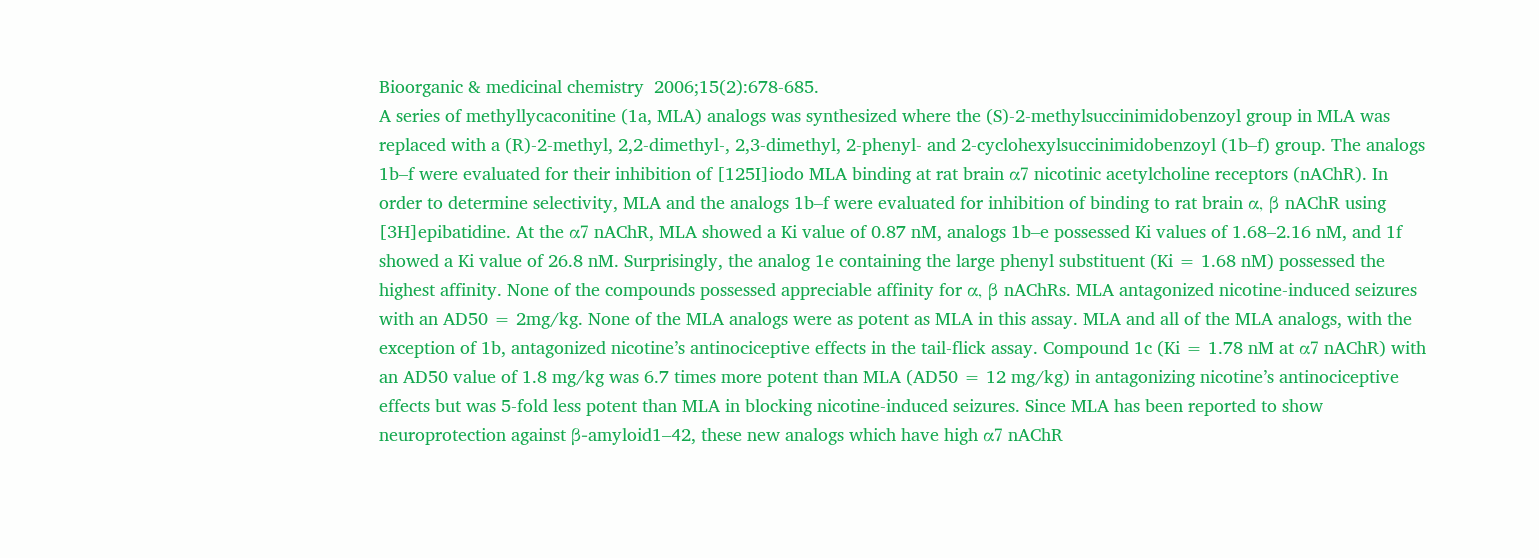Bioorganic & medicinal chemistry  2006;15(2):678-685.
A series of methyllycaconitine (1a, MLA) analogs was synthesized where the (S)-2-methylsuccinimidobenzoyl group in MLA was replaced with a (R)-2-methyl, 2,2-dimethyl-, 2,3-dimethyl, 2-phenyl- and 2-cyclohexylsuccinimidobenzoyl (1b–f) group. The analogs 1b–f were evaluated for their inhibition of [125I]iodo MLA binding at rat brain α7 nicotinic acetylcholine receptors (nAChR). In order to determine selectivity, MLA and the analogs 1b–f were evaluated for inhibition of binding to rat brain α, β nAChR using [3H]epibatidine. At the α7 nAChR, MLA showed a Ki value of 0.87 nM, analogs 1b–e possessed Ki values of 1.68–2.16 nM, and 1f showed a Ki value of 26.8 nM. Surprisingly, the analog 1e containing the large phenyl substituent (Ki = 1.68 nM) possessed the highest affinity. None of the compounds possessed appreciable affinity for α, β nAChRs. MLA antagonized nicotine-induced seizures with an AD50 = 2mg/kg. None of the MLA analogs were as potent as MLA in this assay. MLA and all of the MLA analogs, with the exception of 1b, antagonized nicotine’s antinociceptive effects in the tail-flick assay. Compound 1c (Ki = 1.78 nM at α7 nAChR) with an AD50 value of 1.8 mg/kg was 6.7 times more potent than MLA (AD50 = 12 mg/kg) in antagonizing nicotine’s antinociceptive effects but was 5-fold less potent than MLA in blocking nicotine-induced seizures. Since MLA has been reported to show neuroprotection against β-amyloid1–42, these new analogs which have high α7 nAChR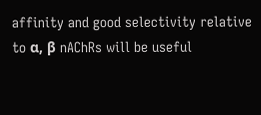affinity and good selectivity relative to α, β nAChRs will be useful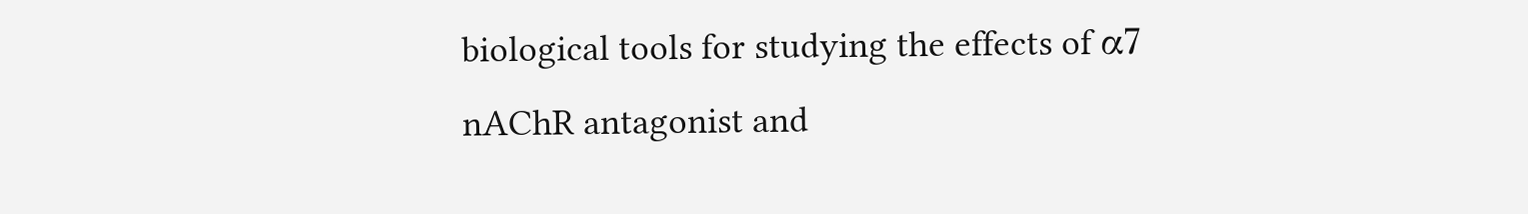biological tools for studying the effects of α7 nAChR antagonist and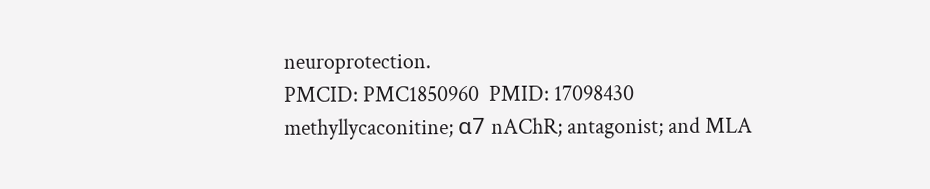neuroprotection.
PMCID: PMC1850960  PMID: 17098430
methyllycaconitine; α7 nAChR; antagonist; and MLA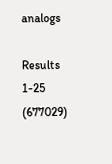analogs

Results 1-25 (677029)